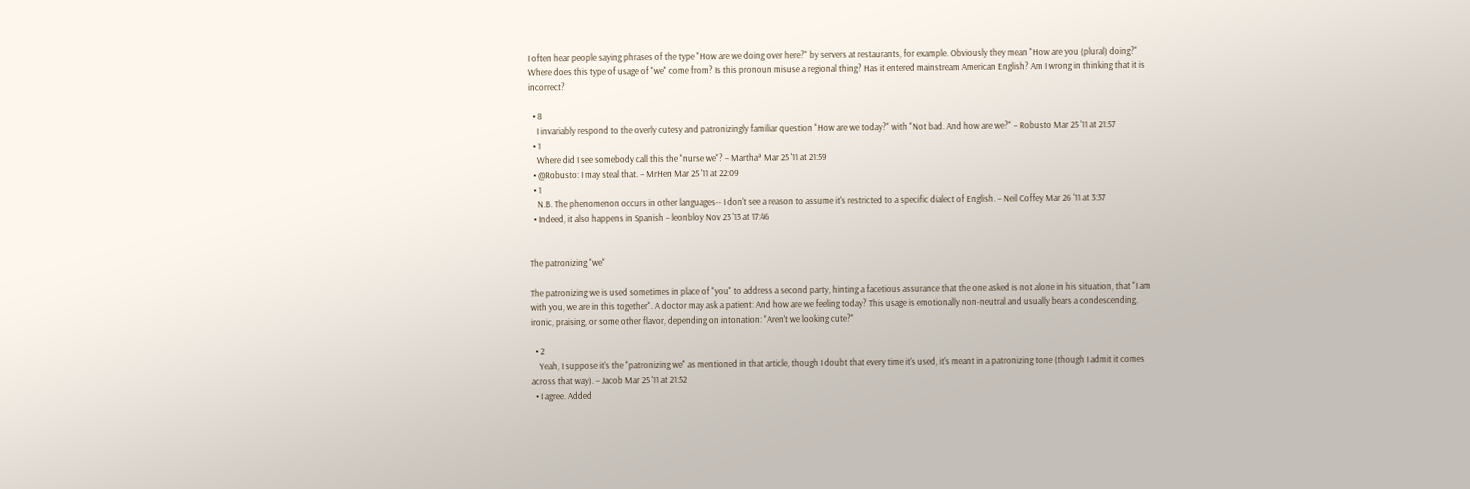I often hear people saying phrases of the type "How are we doing over here?" by servers at restaurants, for example. Obviously they mean "How are you (plural) doing?" Where does this type of usage of "we" come from? Is this pronoun misuse a regional thing? Has it entered mainstream American English? Am I wrong in thinking that it is incorrect?

  • 8
    I invariably respond to the overly cutesy and patronizingly familiar question "How are we today?" with "Not bad. And how are we?" – Robusto Mar 25 '11 at 21:57
  • 1
    Where did I see somebody call this the "nurse we"? – Marthaª Mar 25 '11 at 21:59
  • @Robusto: I may steal that. – MrHen Mar 25 '11 at 22:09
  • 1
    N.B. The phenomenon occurs in other languages-- I don't see a reason to assume it's restricted to a specific dialect of English. – Neil Coffey Mar 26 '11 at 3:37
  • Indeed, it also happens in Spanish – leonbloy Nov 23 '13 at 17:46


The patronizing "we"

The patronizing we is used sometimes in place of "you" to address a second party, hinting a facetious assurance that the one asked is not alone in his situation, that "I am with you, we are in this together". A doctor may ask a patient: And how are we feeling today? This usage is emotionally non-neutral and usually bears a condescending, ironic, praising, or some other flavor, depending on intonation: "Aren't we looking cute?"

  • 2
    Yeah, I suppose it's the "patronizing we" as mentioned in that article, though I doubt that every time it's used, it's meant in a patronizing tone (though I admit it comes across that way). – Jacob Mar 25 '11 at 21:52
  • I agree. Added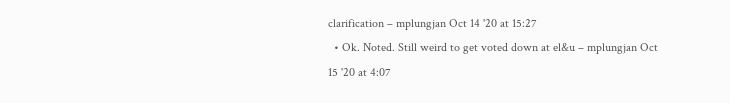clarification – mplungjan Oct 14 '20 at 15:27
  • Ok. Noted. Still weird to get voted down at el&u – mplungjan Oct 15 '20 at 4:07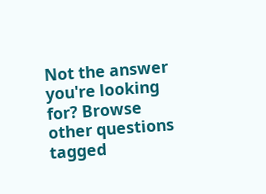Not the answer you're looking for? Browse other questions tagged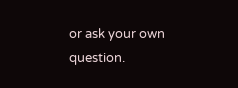or ask your own question.